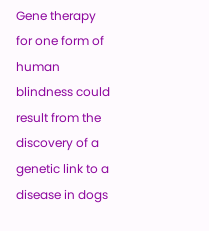Gene therapy for one form of human blindness could result from the discovery of a genetic link to a disease in dogs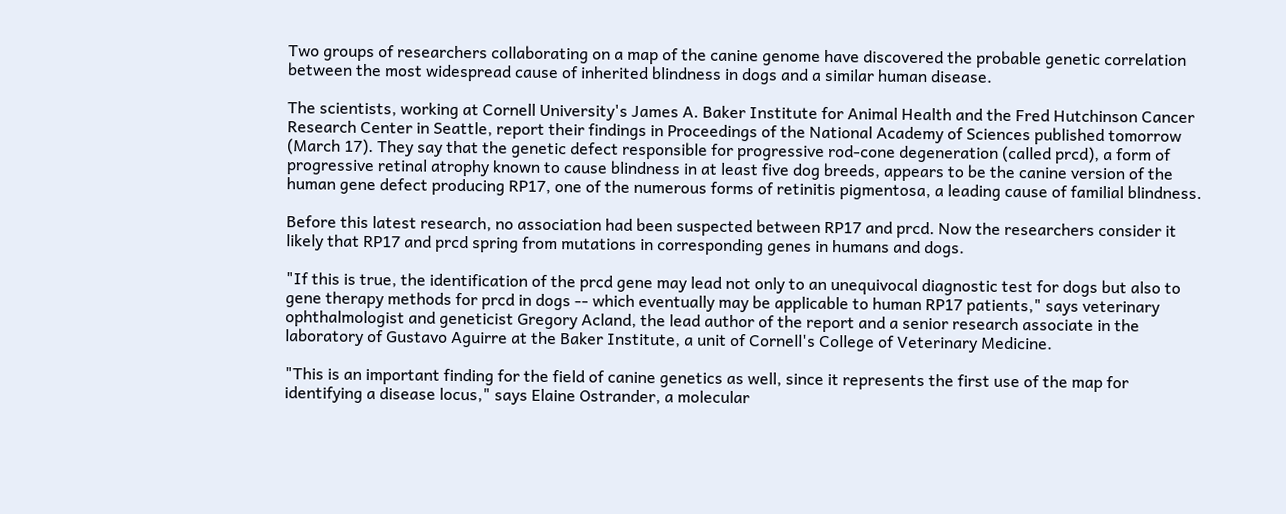Two groups of researchers collaborating on a map of the canine genome have discovered the probable genetic correlation between the most widespread cause of inherited blindness in dogs and a similar human disease.

The scientists, working at Cornell University's James A. Baker Institute for Animal Health and the Fred Hutchinson Cancer Research Center in Seattle, report their findings in Proceedings of the National Academy of Sciences published tomorrow (March 17). They say that the genetic defect responsible for progressive rod-cone degeneration (called prcd), a form of progressive retinal atrophy known to cause blindness in at least five dog breeds, appears to be the canine version of the human gene defect producing RP17, one of the numerous forms of retinitis pigmentosa, a leading cause of familial blindness.

Before this latest research, no association had been suspected between RP17 and prcd. Now the researchers consider it likely that RP17 and prcd spring from mutations in corresponding genes in humans and dogs.

"If this is true, the identification of the prcd gene may lead not only to an unequivocal diagnostic test for dogs but also to gene therapy methods for prcd in dogs -- which eventually may be applicable to human RP17 patients," says veterinary ophthalmologist and geneticist Gregory Acland, the lead author of the report and a senior research associate in the laboratory of Gustavo Aguirre at the Baker Institute, a unit of Cornell's College of Veterinary Medicine.

"This is an important finding for the field of canine genetics as well, since it represents the first use of the map for identifying a disease locus," says Elaine Ostrander, a molecular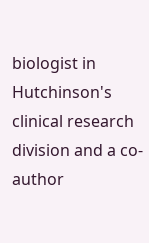biologist in Hutchinson's clinical research division and a co-author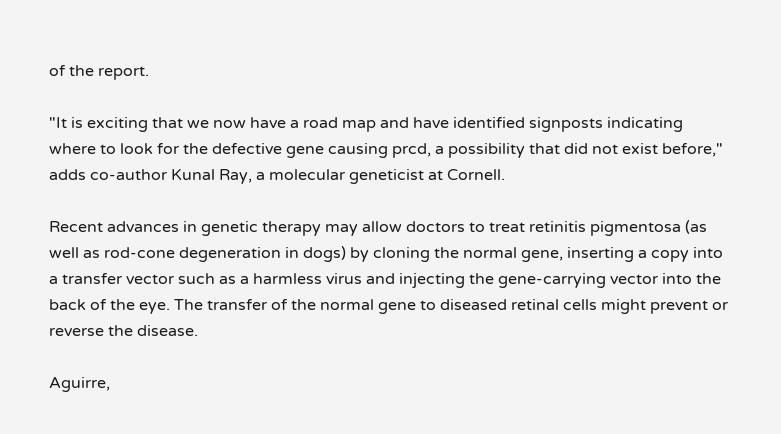of the report.

"It is exciting that we now have a road map and have identified signposts indicating where to look for the defective gene causing prcd, a possibility that did not exist before," adds co-author Kunal Ray, a molecular geneticist at Cornell.

Recent advances in genetic therapy may allow doctors to treat retinitis pigmentosa (as well as rod-cone degeneration in dogs) by cloning the normal gene, inserting a copy into a transfer vector such as a harmless virus and injecting the gene-carrying vector into the back of the eye. The transfer of the normal gene to diseased retinal cells might prevent or reverse the disease.

Aguirre,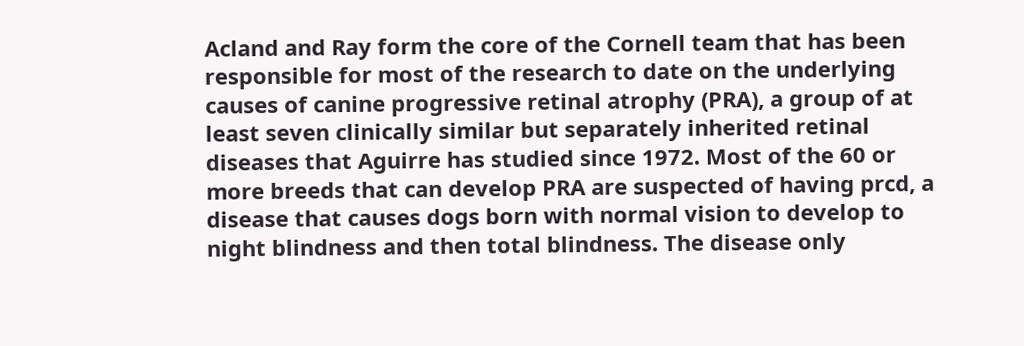Acland and Ray form the core of the Cornell team that has been responsible for most of the research to date on the underlying causes of canine progressive retinal atrophy (PRA), a group of at least seven clinically similar but separately inherited retinal diseases that Aguirre has studied since 1972. Most of the 60 or more breeds that can develop PRA are suspected of having prcd, a disease that causes dogs born with normal vision to develop to night blindness and then total blindness. The disease only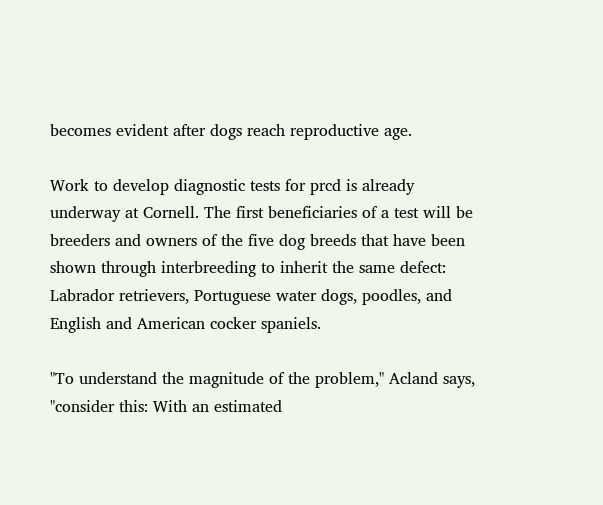becomes evident after dogs reach reproductive age.

Work to develop diagnostic tests for prcd is already underway at Cornell. The first beneficiaries of a test will be breeders and owners of the five dog breeds that have been shown through interbreeding to inherit the same defect: Labrador retrievers, Portuguese water dogs, poodles, and English and American cocker spaniels.

"To understand the magnitude of the problem," Acland says, "consider this: With an estimated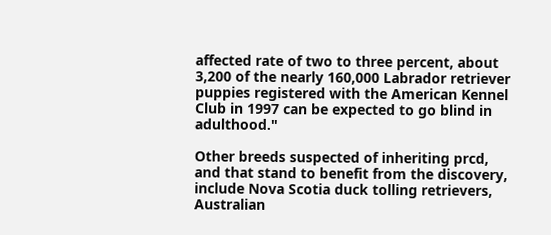affected rate of two to three percent, about 3,200 of the nearly 160,000 Labrador retriever puppies registered with the American Kennel Club in 1997 can be expected to go blind in adulthood."

Other breeds suspected of inheriting prcd, and that stand to benefit from the discovery, include Nova Scotia duck tolling retrievers, Australian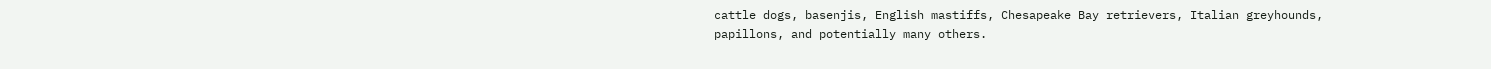cattle dogs, basenjis, English mastiffs, Chesapeake Bay retrievers, Italian greyhounds, papillons, and potentially many others.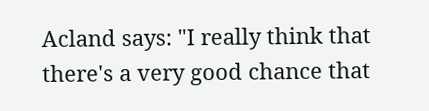Acland says: "I really think that there's a very good chance that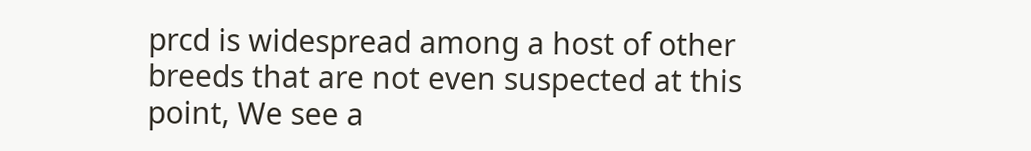prcd is widespread among a host of other breeds that are not even suspected at this point, We see a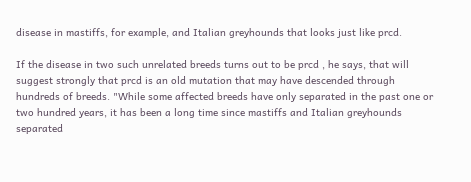disease in mastiffs, for example, and Italian greyhounds that looks just like prcd.

If the disease in two such unrelated breeds turns out to be prcd , he says, that will suggest strongly that prcd is an old mutation that may have descended through hundreds of breeds. "While some affected breeds have only separated in the past one or two hundred years, it has been a long time since mastiffs and Italian greyhounds separated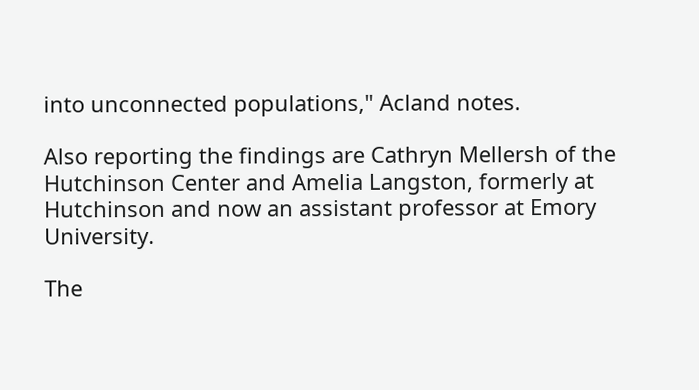into unconnected populations," Acland notes.

Also reporting the findings are Cathryn Mellersh of the Hutchinson Center and Amelia Langston, formerly at Hutchinson and now an assistant professor at Emory University.

The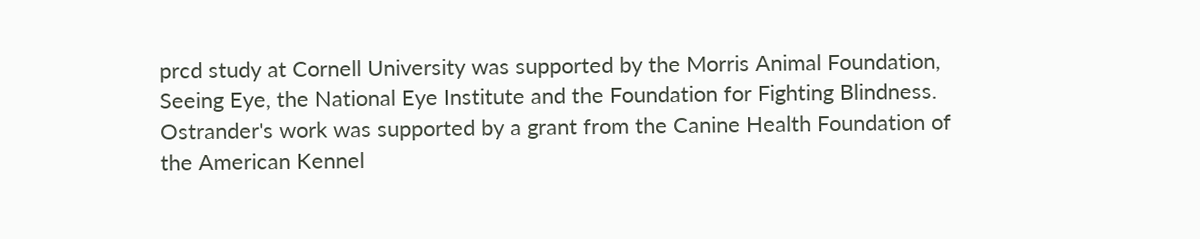prcd study at Cornell University was supported by the Morris Animal Foundation, Seeing Eye, the National Eye Institute and the Foundation for Fighting Blindness. Ostrander's work was supported by a grant from the Canine Health Foundation of the American Kennel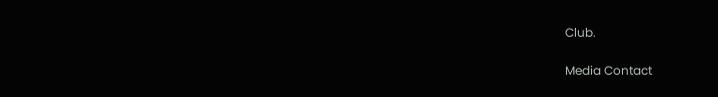Club.

Media Contact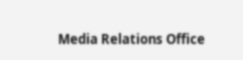Media Relations Office